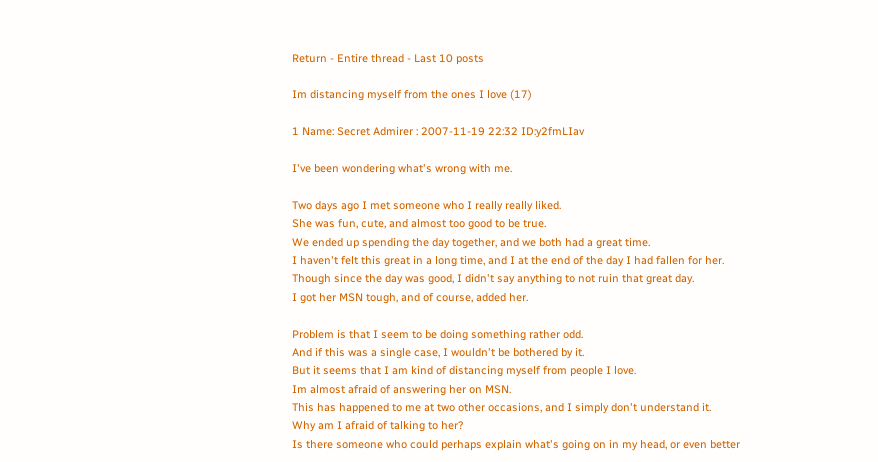Return - Entire thread - Last 10 posts

Im distancing myself from the ones I love (17)

1 Name: Secret Admirer : 2007-11-19 22:32 ID:y2fmLIav

I've been wondering what's wrong with me.

Two days ago I met someone who I really really liked.
She was fun, cute, and almost too good to be true.
We ended up spending the day together, and we both had a great time.
I haven't felt this great in a long time, and I at the end of the day I had fallen for her.
Though since the day was good, I didn't say anything to not ruin that great day.
I got her MSN tough, and of course, added her.

Problem is that I seem to be doing something rather odd.
And if this was a single case, I wouldn't be bothered by it.
But it seems that I am kind of distancing myself from people I love.
Im almost afraid of answering her on MSN.
This has happened to me at two other occasions, and I simply don't understand it.
Why am I afraid of talking to her?
Is there someone who could perhaps explain what's going on in my head, or even better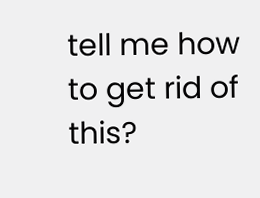tell me how to get rid of this?